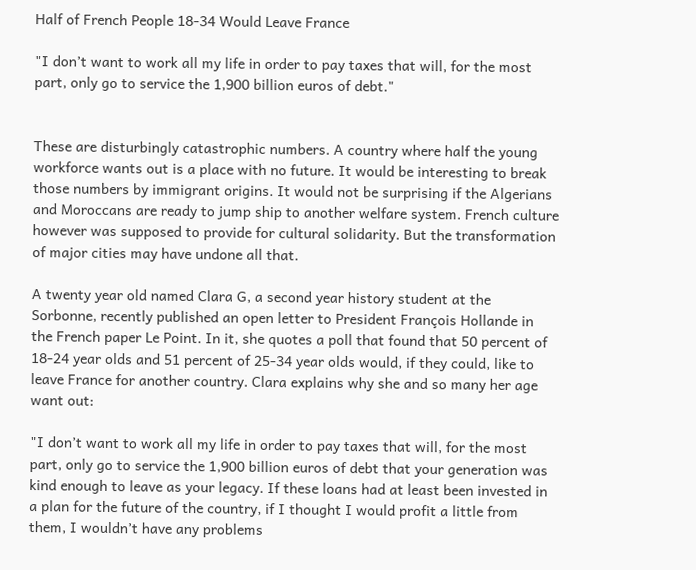Half of French People 18-34 Would Leave France

"I don’t want to work all my life in order to pay taxes that will, for the most part, only go to service the 1,900 billion euros of debt."


These are disturbingly catastrophic numbers. A country where half the young workforce wants out is a place with no future. It would be interesting to break those numbers by immigrant origins. It would not be surprising if the Algerians and Moroccans are ready to jump ship to another welfare system. French culture however was supposed to provide for cultural solidarity. But the transformation of major cities may have undone all that.

A twenty year old named Clara G, a second year history student at the Sorbonne, recently published an open letter to President François Hollande in the French paper Le Point. In it, she quotes a poll that found that 50 percent of 18-24 year olds and 51 percent of 25-34 year olds would, if they could, like to leave France for another country. Clara explains why she and so many her age want out:

"I don’t want to work all my life in order to pay taxes that will, for the most part, only go to service the 1,900 billion euros of debt that your generation was kind enough to leave as your legacy. If these loans had at least been invested in a plan for the future of the country, if I thought I would profit a little from them, I wouldn’t have any problems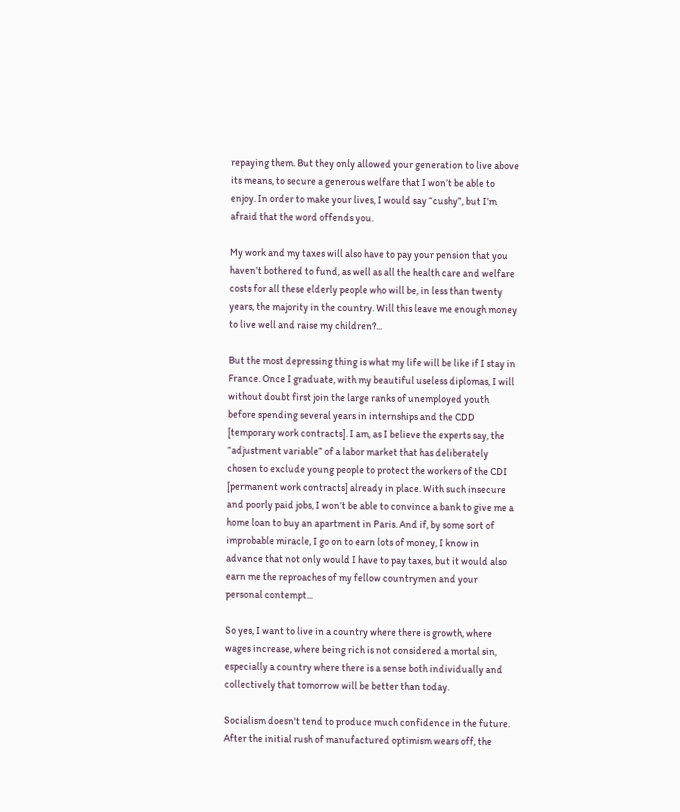repaying them. But they only allowed your generation to live above its means, to secure a generous welfare that I won’t be able to enjoy. In order to make your lives, I would say “cushy”, but I’m afraid that the word offends you.

My work and my taxes will also have to pay your pension that you haven’t bothered to fund, as well as all the health care and welfare costs for all these elderly people who will be, in less than twenty years, the majority in the country. Will this leave me enough money to live well and raise my children?...

But the most depressing thing is what my life will be like if I stay in France. Once I graduate, with my beautiful useless diplomas, I will without doubt first join the large ranks of unemployed youth before spending several years in internships and the CDD [temporary work contracts]. I am, as I believe the experts say, the “adjustment variable” of a labor market that has deliberately chosen to exclude young people to protect the workers of the CDI [permanent work contracts] already in place. With such insecure and poorly paid jobs, I won’t be able to convince a bank to give me a home loan to buy an apartment in Paris. And if, by some sort of improbable miracle, I go on to earn lots of money, I know in advance that not only would I have to pay taxes, but it would also earn me the reproaches of my fellow countrymen and your personal contempt...

So yes, I want to live in a country where there is growth, where wages increase, where being rich is not considered a mortal sin, especially a country where there is a sense both individually and collectively that tomorrow will be better than today.

Socialism doesn't tend to produce much confidence in the future. After the initial rush of manufactured optimism wears off, the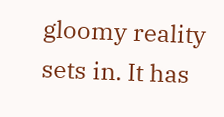gloomy reality sets in. It has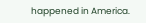happened in America.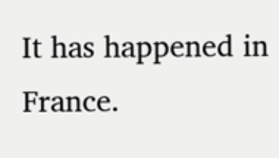It has happened in France.